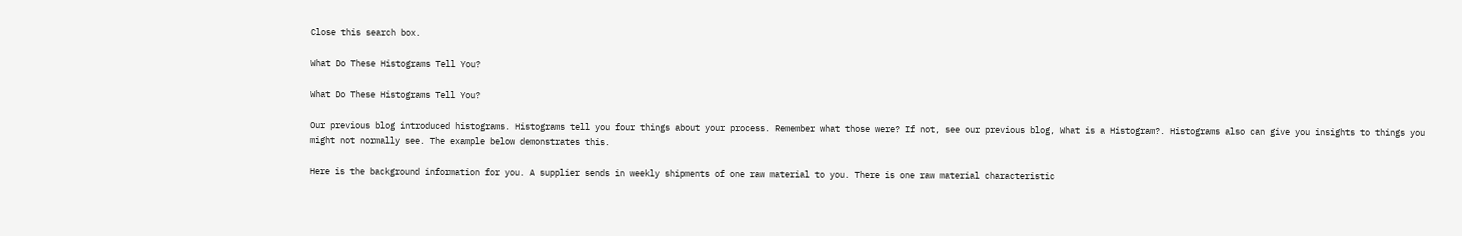Close this search box.

What Do These Histograms Tell You?

What Do These Histograms Tell You?

Our previous blog introduced histograms. Histograms tell you four things about your process. Remember what those were? If not, see our previous blog, What is a Histogram?. Histograms also can give you insights to things you might not normally see. The example below demonstrates this.

Here is the background information for you. A supplier sends in weekly shipments of one raw material to you. There is one raw material characteristic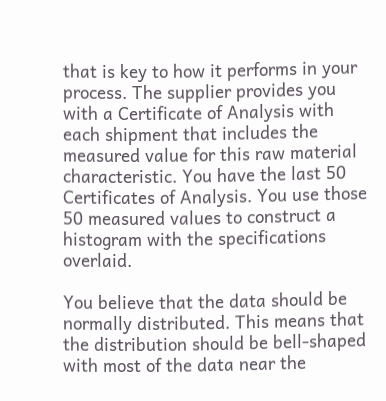that is key to how it performs in your process. The supplier provides you with a Certificate of Analysis with each shipment that includes the measured value for this raw material characteristic. You have the last 50 Certificates of Analysis. You use those 50 measured values to construct a histogram with the specifications overlaid.

You believe that the data should be normally distributed. This means that the distribution should be bell-shaped with most of the data near the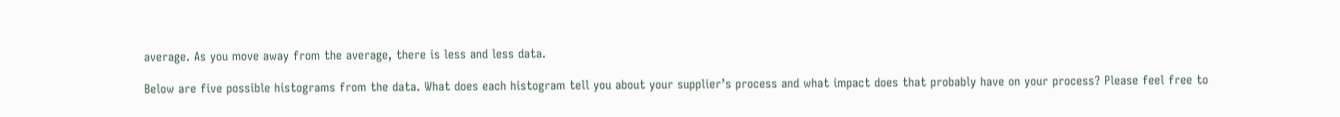average. As you move away from the average, there is less and less data.

Below are five possible histograms from the data. What does each histogram tell you about your supplier’s process and what impact does that probably have on your process? Please feel free to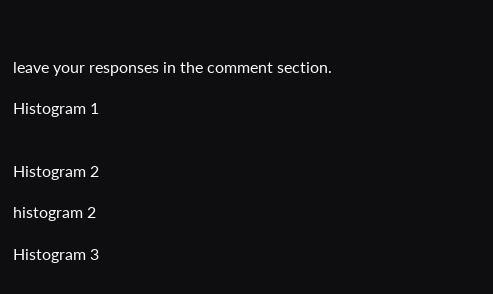leave your responses in the comment section.

Histogram 1


Histogram 2

histogram 2

Histogram 3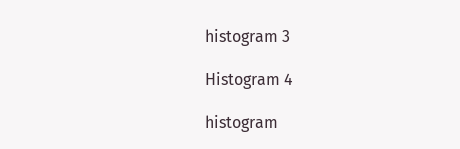histogram 3

Histogram 4

histogram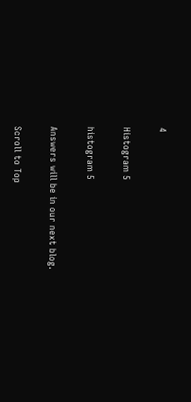4

Histogram 5

histogram 5

Answers will be in our next blog.

Scroll to Top